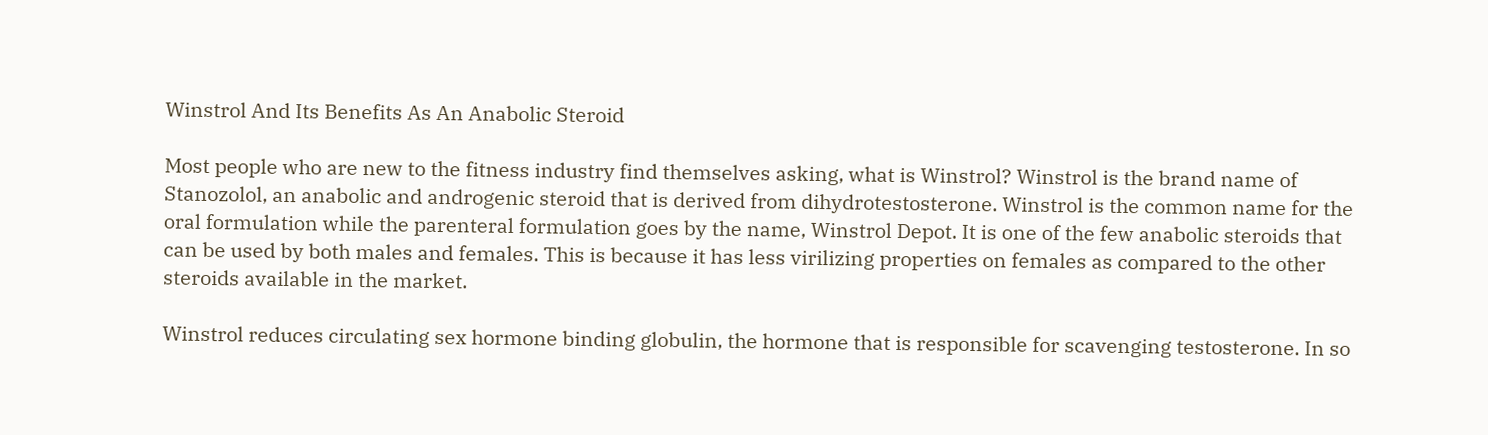Winstrol And Its Benefits As An Anabolic Steroid

Most people who are new to the fitness industry find themselves asking, what is Winstrol? Winstrol is the brand name of Stanozolol, an anabolic and androgenic steroid that is derived from dihydrotestosterone. Winstrol is the common name for the oral formulation while the parenteral formulation goes by the name, Winstrol Depot. It is one of the few anabolic steroids that can be used by both males and females. This is because it has less virilizing properties on females as compared to the other steroids available in the market.

Winstrol reduces circulating sex hormone binding globulin, the hormone that is responsible for scavenging testosterone. In so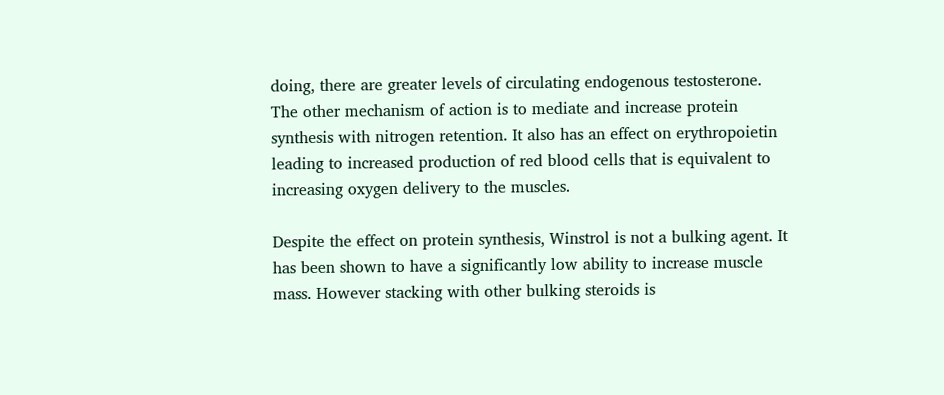doing, there are greater levels of circulating endogenous testosterone. The other mechanism of action is to mediate and increase protein synthesis with nitrogen retention. It also has an effect on erythropoietin leading to increased production of red blood cells that is equivalent to increasing oxygen delivery to the muscles.

Despite the effect on protein synthesis, Winstrol is not a bulking agent. It has been shown to have a significantly low ability to increase muscle mass. However stacking with other bulking steroids is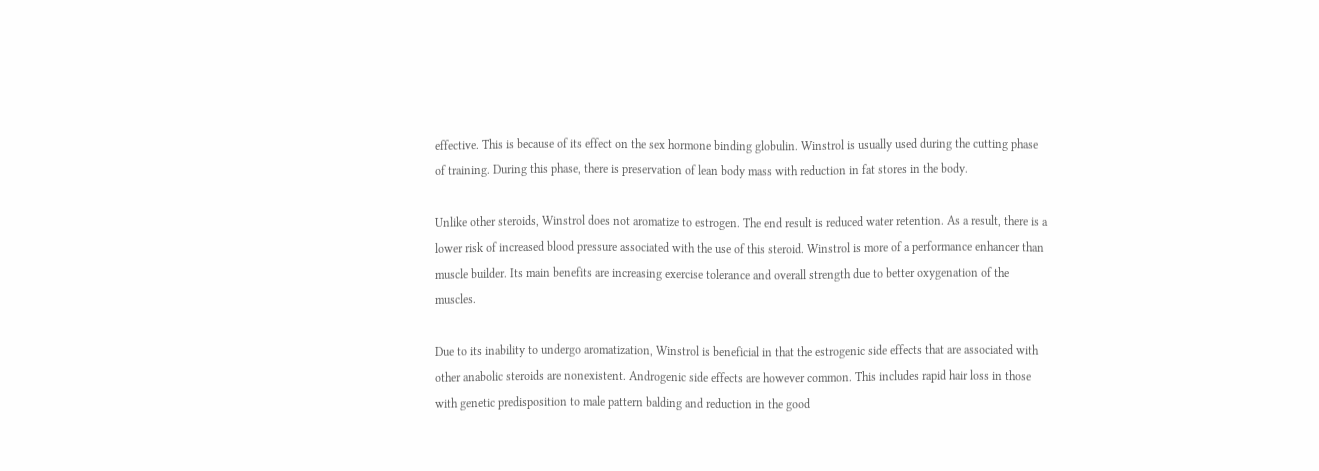effective. This is because of its effect on the sex hormone binding globulin. Winstrol is usually used during the cutting phase of training. During this phase, there is preservation of lean body mass with reduction in fat stores in the body.

Unlike other steroids, Winstrol does not aromatize to estrogen. The end result is reduced water retention. As a result, there is a lower risk of increased blood pressure associated with the use of this steroid. Winstrol is more of a performance enhancer than muscle builder. Its main benefits are increasing exercise tolerance and overall strength due to better oxygenation of the muscles.

Due to its inability to undergo aromatization, Winstrol is beneficial in that the estrogenic side effects that are associated with other anabolic steroids are nonexistent. Androgenic side effects are however common. This includes rapid hair loss in those with genetic predisposition to male pattern balding and reduction in the good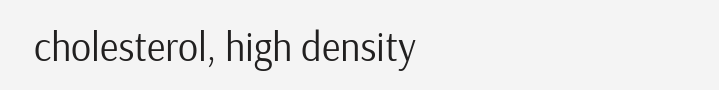cholesterol, high density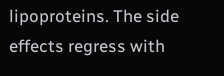lipoproteins. The side effects regress with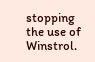stopping the use of Winstrol.